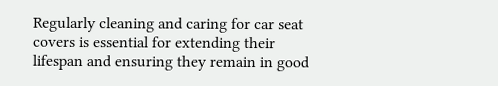Regularly cleaning and caring for car seat covers is essential for extending their lifespan and ensuring they remain in good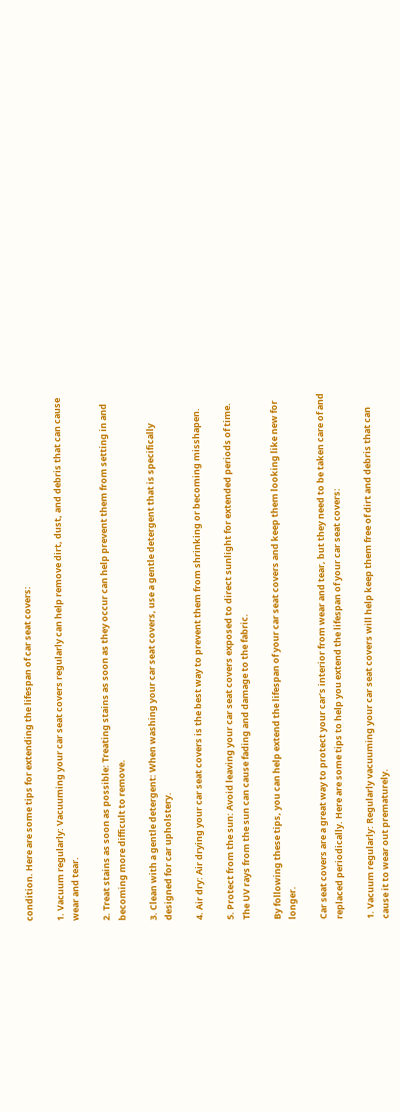condition. Here are some tips for extending the lifespan of car seat covers:

1. Vacuum regularly: Vacuuming your car seat covers regularly can help remove dirt, dust, and debris that can cause wear and tear.

2. Treat stains as soon as possible: Treating stains as soon as they occur can help prevent them from setting in and becoming more difficult to remove.

3. Clean with a gentle detergent: When washing your car seat covers, use a gentle detergent that is specifically designed for car upholstery.

4. Air dry: Air drying your car seat covers is the best way to prevent them from shrinking or becoming misshapen.

5. Protect from the sun: Avoid leaving your car seat covers exposed to direct sunlight for extended periods of time. The UV rays from the sun can cause fading and damage to the fabric.

By following these tips, you can help extend the lifespan of your car seat covers and keep them looking like new for longer.

Car seat covers are a great way to protect your car’s interior from wear and tear, but they need to be taken care of and replaced periodically. Here are some tips to help you extend the lifespan of your car seat covers:

1. Vacuum regularly: Regularly vacuuming your car seat covers will help keep them free of dirt and debris that can cause it to wear out prematurely.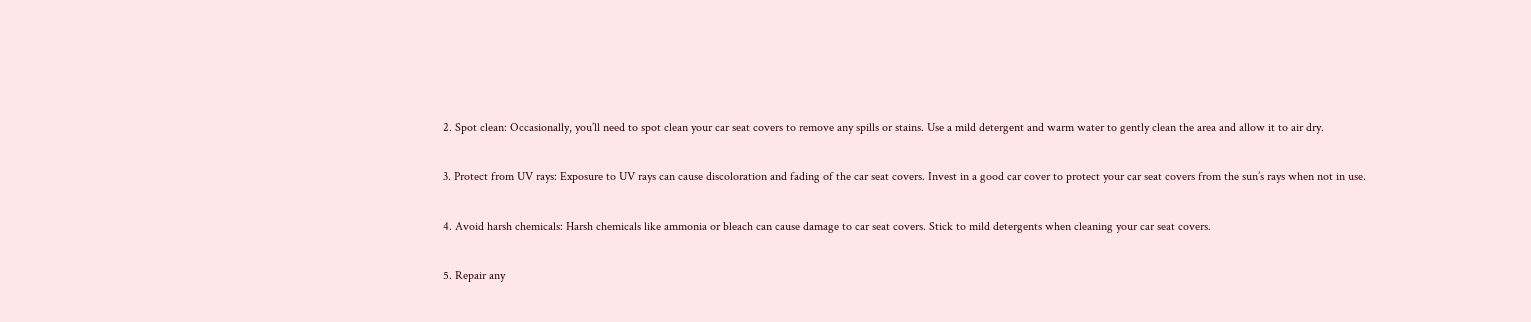2. Spot clean: Occasionally, you’ll need to spot clean your car seat covers to remove any spills or stains. Use a mild detergent and warm water to gently clean the area and allow it to air dry.

3. Protect from UV rays: Exposure to UV rays can cause discoloration and fading of the car seat covers. Invest in a good car cover to protect your car seat covers from the sun’s rays when not in use.

4. Avoid harsh chemicals: Harsh chemicals like ammonia or bleach can cause damage to car seat covers. Stick to mild detergents when cleaning your car seat covers.

5. Repair any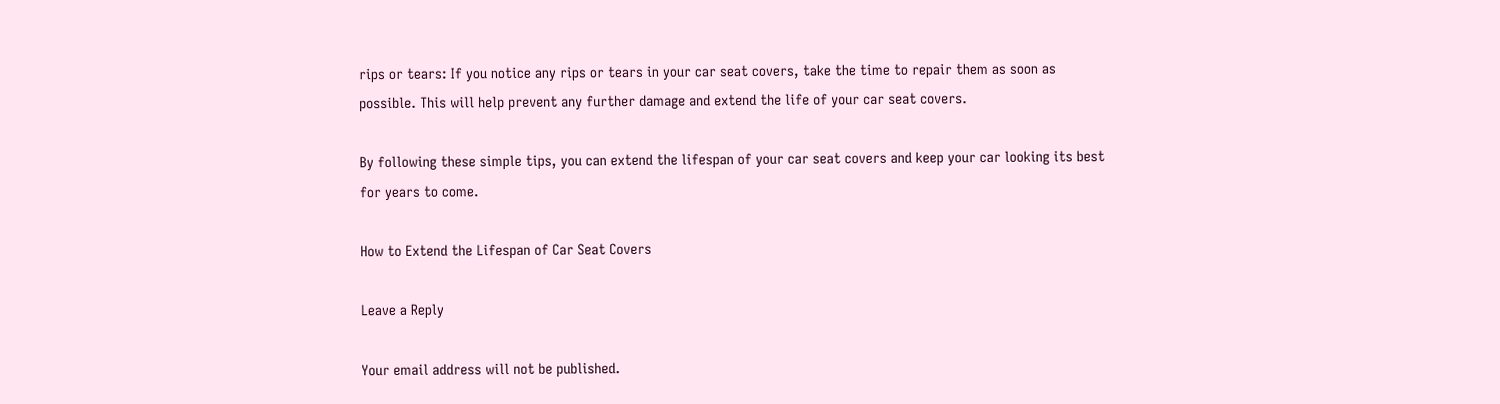rips or tears: If you notice any rips or tears in your car seat covers, take the time to repair them as soon as possible. This will help prevent any further damage and extend the life of your car seat covers.

By following these simple tips, you can extend the lifespan of your car seat covers and keep your car looking its best for years to come.

How to Extend the Lifespan of Car Seat Covers

Leave a Reply

Your email address will not be published.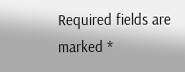Required fields are marked *